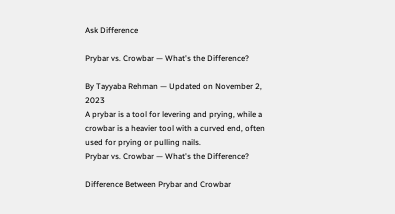Ask Difference

Prybar vs. Crowbar — What's the Difference?

By Tayyaba Rehman — Updated on November 2, 2023
A prybar is a tool for levering and prying, while a crowbar is a heavier tool with a curved end, often used for prying or pulling nails.
Prybar vs. Crowbar — What's the Difference?

Difference Between Prybar and Crowbar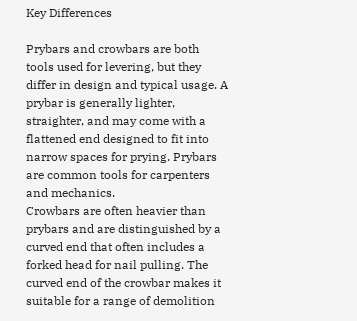Key Differences

Prybars and crowbars are both tools used for levering, but they differ in design and typical usage. A prybar is generally lighter, straighter, and may come with a flattened end designed to fit into narrow spaces for prying. Prybars are common tools for carpenters and mechanics.
Crowbars are often heavier than prybars and are distinguished by a curved end that often includes a forked head for nail pulling. The curved end of the crowbar makes it suitable for a range of demolition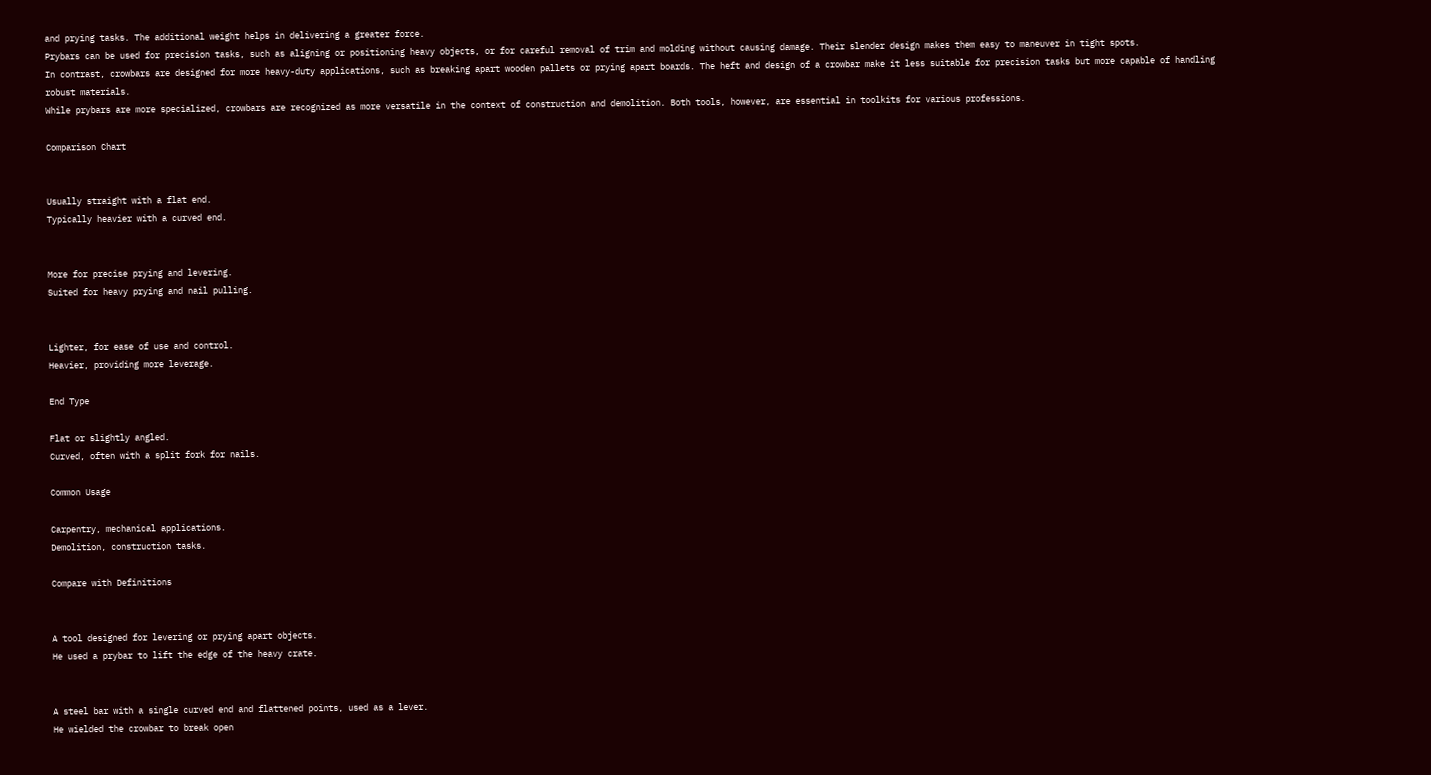and prying tasks. The additional weight helps in delivering a greater force.
Prybars can be used for precision tasks, such as aligning or positioning heavy objects, or for careful removal of trim and molding without causing damage. Their slender design makes them easy to maneuver in tight spots.
In contrast, crowbars are designed for more heavy-duty applications, such as breaking apart wooden pallets or prying apart boards. The heft and design of a crowbar make it less suitable for precision tasks but more capable of handling robust materials.
While prybars are more specialized, crowbars are recognized as more versatile in the context of construction and demolition. Both tools, however, are essential in toolkits for various professions.

Comparison Chart


Usually straight with a flat end.
Typically heavier with a curved end.


More for precise prying and levering.
Suited for heavy prying and nail pulling.


Lighter, for ease of use and control.
Heavier, providing more leverage.

End Type

Flat or slightly angled.
Curved, often with a split fork for nails.

Common Usage

Carpentry, mechanical applications.
Demolition, construction tasks.

Compare with Definitions


A tool designed for levering or prying apart objects.
He used a prybar to lift the edge of the heavy crate.


A steel bar with a single curved end and flattened points, used as a lever.
He wielded the crowbar to break open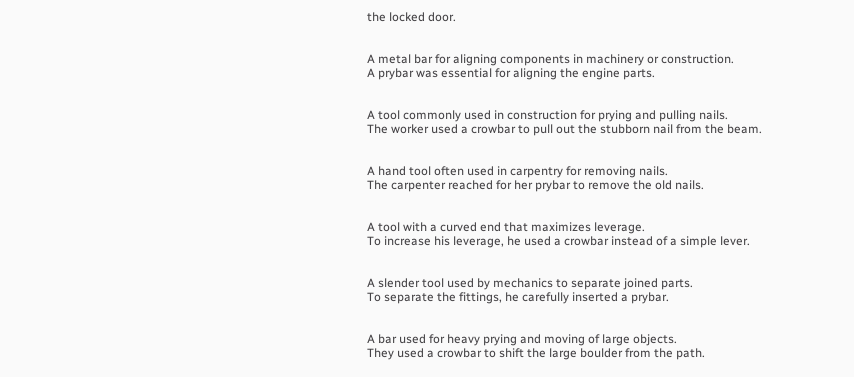the locked door.


A metal bar for aligning components in machinery or construction.
A prybar was essential for aligning the engine parts.


A tool commonly used in construction for prying and pulling nails.
The worker used a crowbar to pull out the stubborn nail from the beam.


A hand tool often used in carpentry for removing nails.
The carpenter reached for her prybar to remove the old nails.


A tool with a curved end that maximizes leverage.
To increase his leverage, he used a crowbar instead of a simple lever.


A slender tool used by mechanics to separate joined parts.
To separate the fittings, he carefully inserted a prybar.


A bar used for heavy prying and moving of large objects.
They used a crowbar to shift the large boulder from the path.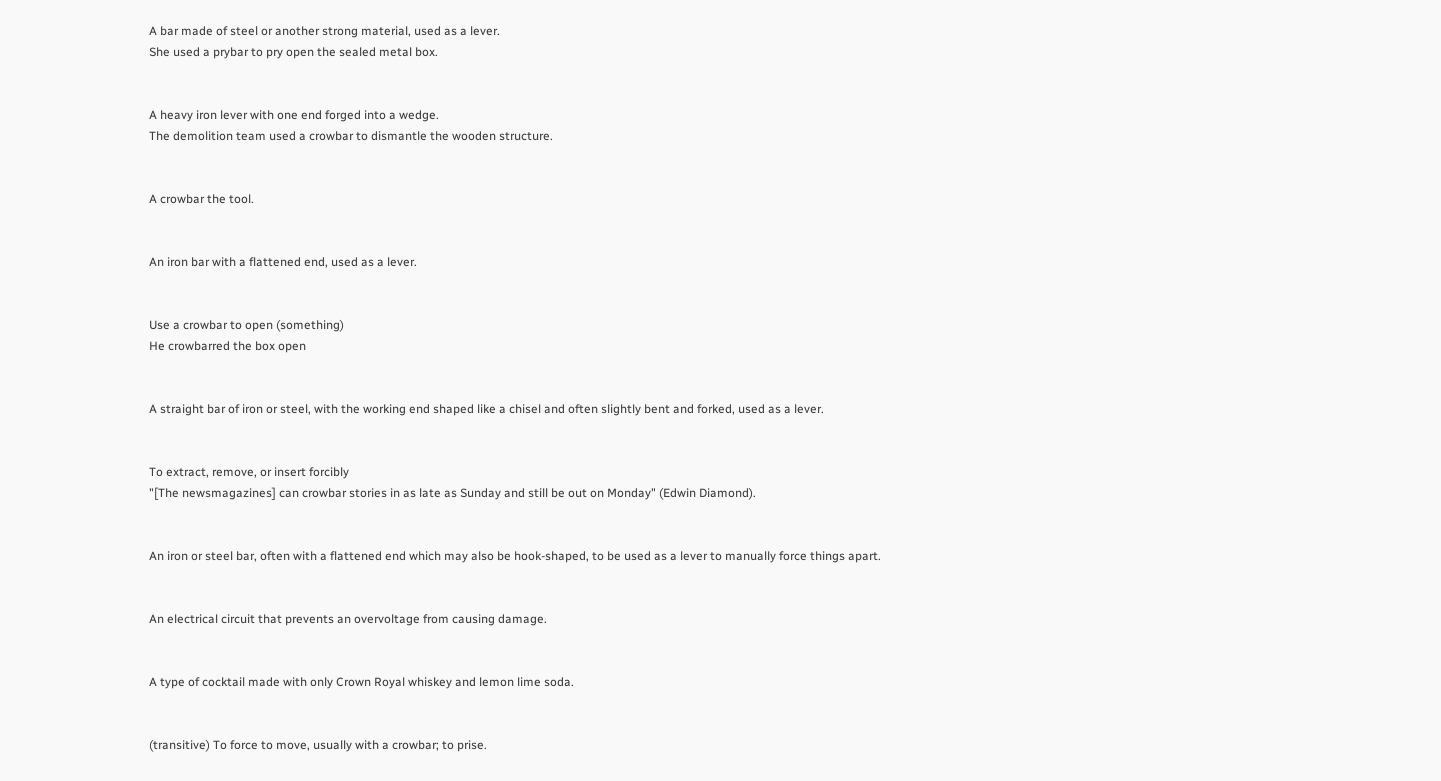A bar made of steel or another strong material, used as a lever.
She used a prybar to pry open the sealed metal box.


A heavy iron lever with one end forged into a wedge.
The demolition team used a crowbar to dismantle the wooden structure.


A crowbar the tool.


An iron bar with a flattened end, used as a lever.


Use a crowbar to open (something)
He crowbarred the box open


A straight bar of iron or steel, with the working end shaped like a chisel and often slightly bent and forked, used as a lever.


To extract, remove, or insert forcibly
"[The newsmagazines] can crowbar stories in as late as Sunday and still be out on Monday" (Edwin Diamond).


An iron or steel bar, often with a flattened end which may also be hook-shaped, to be used as a lever to manually force things apart.


An electrical circuit that prevents an overvoltage from causing damage.


A type of cocktail made with only Crown Royal whiskey and lemon lime soda.


(transitive) To force to move, usually with a crowbar; to prise.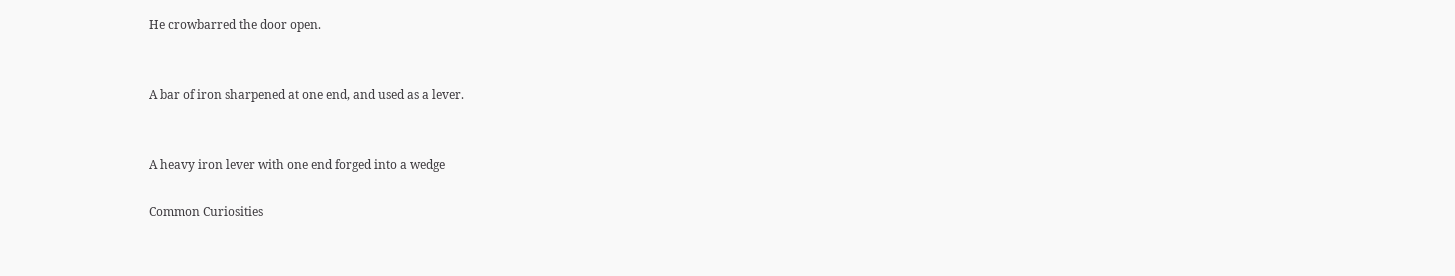He crowbarred the door open.


A bar of iron sharpened at one end, and used as a lever.


A heavy iron lever with one end forged into a wedge

Common Curiosities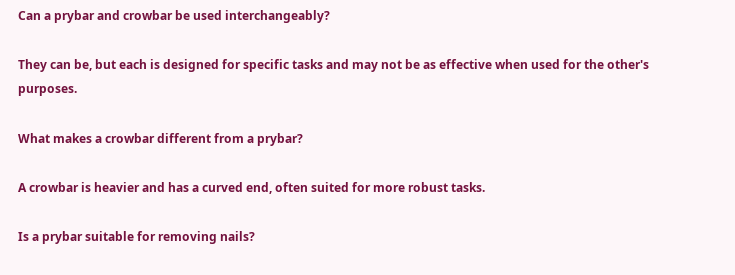Can a prybar and crowbar be used interchangeably?

They can be, but each is designed for specific tasks and may not be as effective when used for the other's purposes.

What makes a crowbar different from a prybar?

A crowbar is heavier and has a curved end, often suited for more robust tasks.

Is a prybar suitable for removing nails?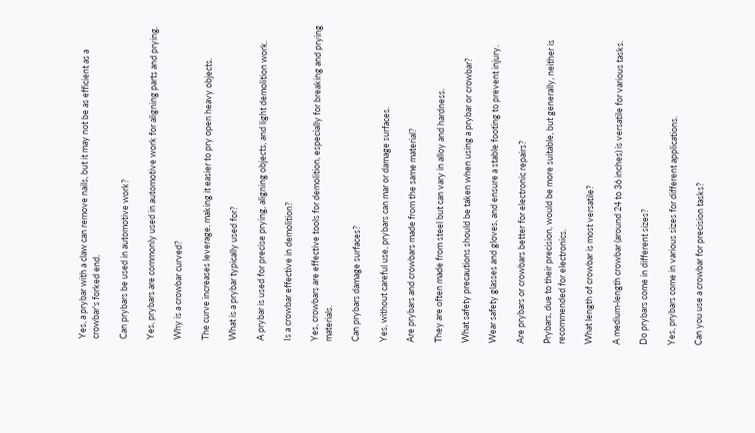Yes, a prybar with a claw can remove nails, but it may not be as efficient as a crowbar's forked end.

Can prybars be used in automotive work?

Yes, prybars are commonly used in automotive work for aligning parts and prying.

Why is a crowbar curved?

The curve increases leverage, making it easier to pry open heavy objects.

What is a prybar typically used for?

A prybar is used for precise prying, aligning objects, and light demolition work.

Is a crowbar effective in demolition?

Yes, crowbars are effective tools for demolition, especially for breaking and prying materials.

Can prybars damage surfaces?

Yes, without careful use, prybars can mar or damage surfaces.

Are prybars and crowbars made from the same material?

They are often made from steel but can vary in alloy and hardness.

What safety precautions should be taken when using a prybar or crowbar?

Wear safety glasses and gloves, and ensure a stable footing to prevent injury.

Are prybars or crowbars better for electronic repairs?

Prybars, due to their precision, would be more suitable, but generally, neither is recommended for electronics.

What length of crowbar is most versatile?

A medium-length crowbar (around 24 to 36 inches) is versatile for various tasks.

Do prybars come in different sizes?

Yes, prybars come in various sizes for different applications.

Can you use a crowbar for precision tasks?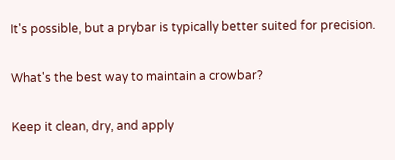It's possible, but a prybar is typically better suited for precision.

What's the best way to maintain a crowbar?

Keep it clean, dry, and apply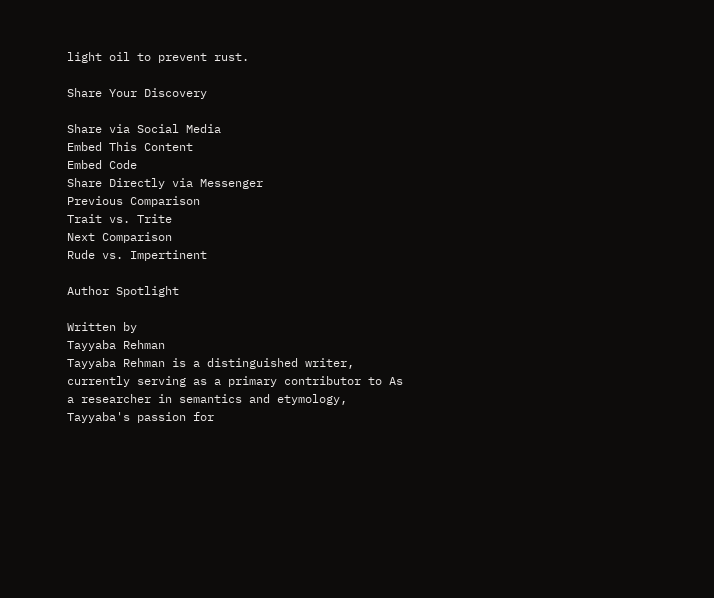light oil to prevent rust.

Share Your Discovery

Share via Social Media
Embed This Content
Embed Code
Share Directly via Messenger
Previous Comparison
Trait vs. Trite
Next Comparison
Rude vs. Impertinent

Author Spotlight

Written by
Tayyaba Rehman
Tayyaba Rehman is a distinguished writer, currently serving as a primary contributor to As a researcher in semantics and etymology, Tayyaba's passion for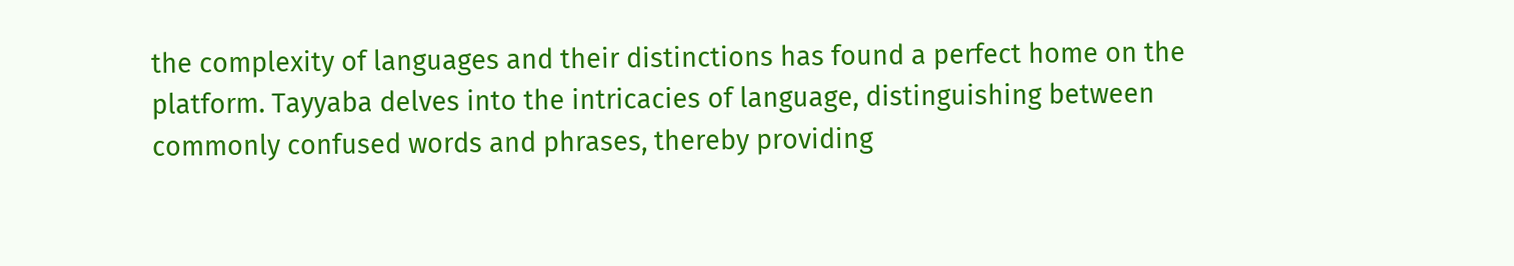the complexity of languages and their distinctions has found a perfect home on the platform. Tayyaba delves into the intricacies of language, distinguishing between commonly confused words and phrases, thereby providing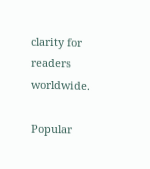clarity for readers worldwide.

Popular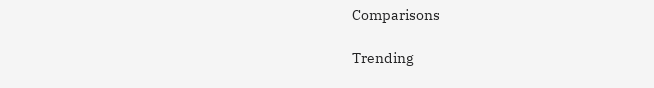Comparisons

Trending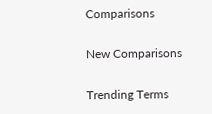Comparisons

New Comparisons

Trending Terms